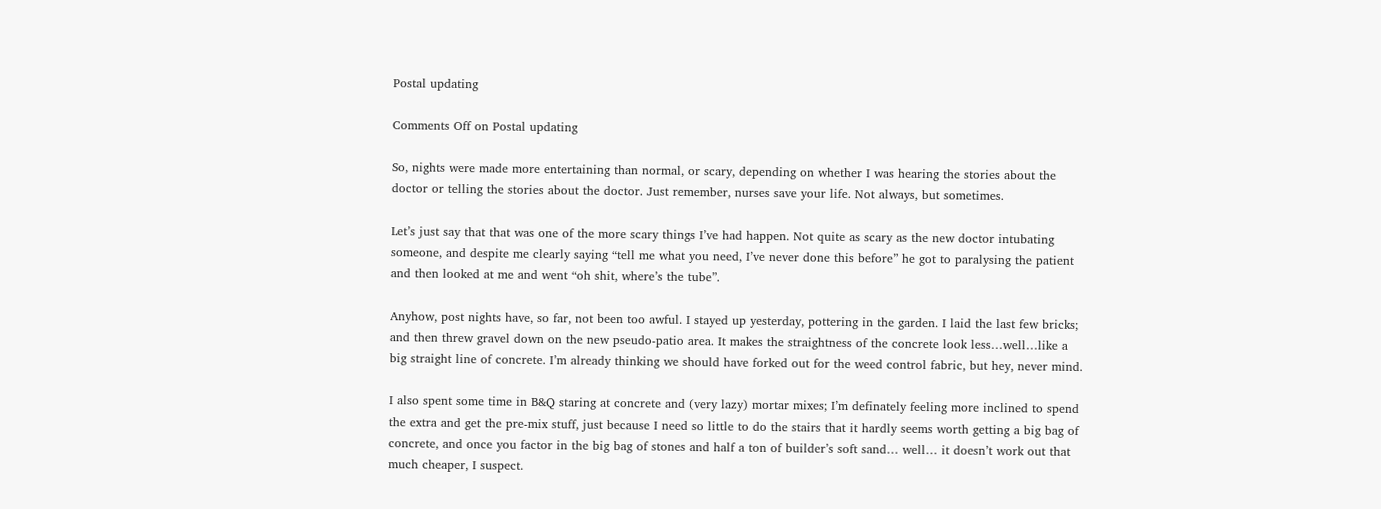Postal updating

Comments Off on Postal updating

So, nights were made more entertaining than normal, or scary, depending on whether I was hearing the stories about the doctor or telling the stories about the doctor. Just remember, nurses save your life. Not always, but sometimes.

Let’s just say that that was one of the more scary things I’ve had happen. Not quite as scary as the new doctor intubating someone, and despite me clearly saying “tell me what you need, I’ve never done this before” he got to paralysing the patient and then looked at me and went “oh shit, where’s the tube”.

Anyhow, post nights have, so far, not been too awful. I stayed up yesterday, pottering in the garden. I laid the last few bricks; and then threw gravel down on the new pseudo-patio area. It makes the straightness of the concrete look less…well…like a big straight line of concrete. I’m already thinking we should have forked out for the weed control fabric, but hey, never mind.

I also spent some time in B&Q staring at concrete and (very lazy) mortar mixes; I’m definately feeling more inclined to spend the extra and get the pre-mix stuff, just because I need so little to do the stairs that it hardly seems worth getting a big bag of concrete, and once you factor in the big bag of stones and half a ton of builder’s soft sand… well… it doesn’t work out that much cheaper, I suspect.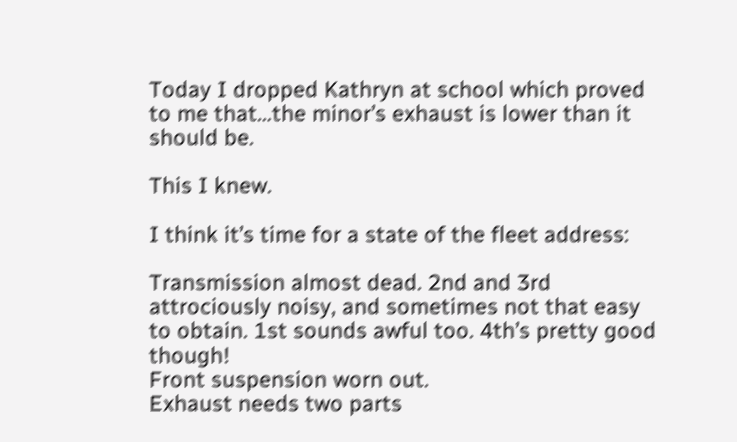Today I dropped Kathryn at school which proved to me that…the minor’s exhaust is lower than it should be.

This I knew.

I think it’s time for a state of the fleet address:

Transmission almost dead. 2nd and 3rd attrociously noisy, and sometimes not that easy to obtain. 1st sounds awful too. 4th’s pretty good though!
Front suspension worn out.
Exhaust needs two parts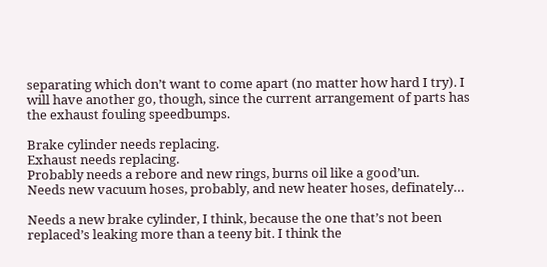separating which don’t want to come apart (no matter how hard I try). I will have another go, though, since the current arrangement of parts has the exhaust fouling speedbumps.

Brake cylinder needs replacing.
Exhaust needs replacing.
Probably needs a rebore and new rings, burns oil like a good’un.
Needs new vacuum hoses, probably, and new heater hoses, definately…

Needs a new brake cylinder, I think, because the one that’s not been replaced’s leaking more than a teeny bit. I think the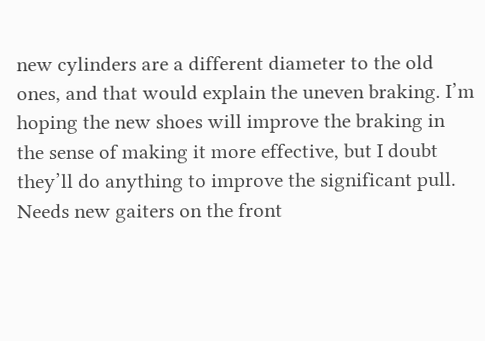new cylinders are a different diameter to the old ones, and that would explain the uneven braking. I’m hoping the new shoes will improve the braking in the sense of making it more effective, but I doubt they’ll do anything to improve the significant pull. Needs new gaiters on the front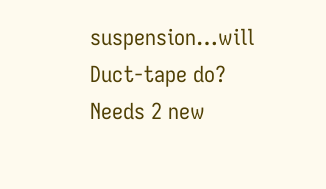suspension…will Duct-tape do?
Needs 2 new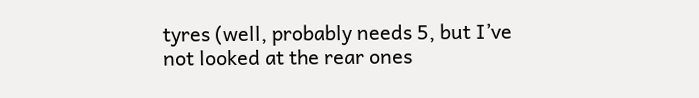tyres (well, probably needs 5, but I’ve not looked at the rear ones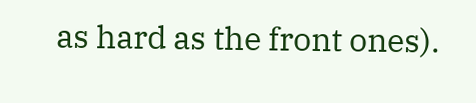as hard as the front ones).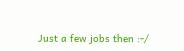Just a few jobs then :-/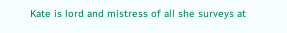Kate is lord and mistress of all she surveys at